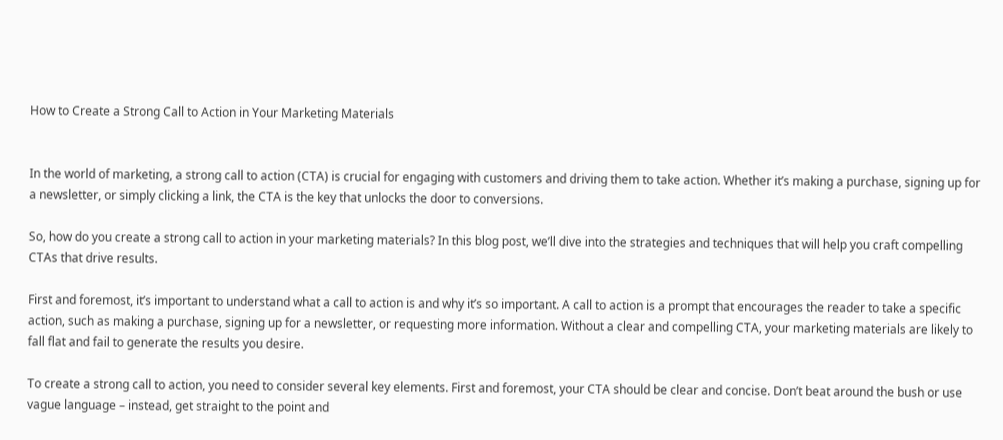How to Create a Strong Call to Action in Your Marketing Materials


In the world of marketing, a strong call to action (CTA) is crucial for engaging with customers and driving them to take action. Whether it’s making a purchase, signing up for a newsletter, or simply clicking a link, the CTA is the key that unlocks the door to conversions.

So, how do you create a strong call to action in your marketing materials? In this blog post, we’ll dive into the strategies and techniques that will help you craft compelling CTAs that drive results.

First and foremost, it’s important to understand what a call to action is and why it’s so important. A call to action is a prompt that encourages the reader to take a specific action, such as making a purchase, signing up for a newsletter, or requesting more information. Without a clear and compelling CTA, your marketing materials are likely to fall flat and fail to generate the results you desire.

To create a strong call to action, you need to consider several key elements. First and foremost, your CTA should be clear and concise. Don’t beat around the bush or use vague language – instead, get straight to the point and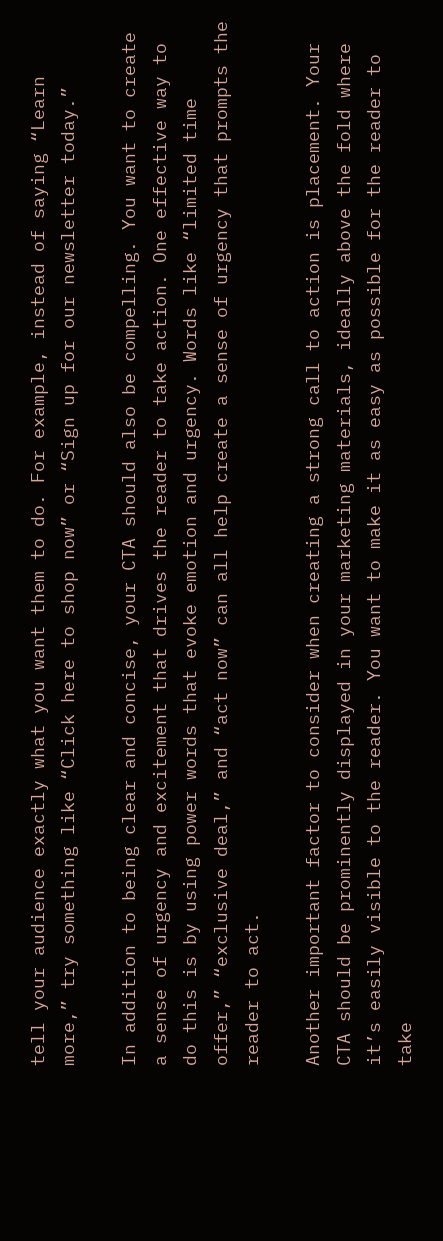tell your audience exactly what you want them to do. For example, instead of saying “Learn more,” try something like “Click here to shop now” or “Sign up for our newsletter today.”

In addition to being clear and concise, your CTA should also be compelling. You want to create a sense of urgency and excitement that drives the reader to take action. One effective way to do this is by using power words that evoke emotion and urgency. Words like “limited time offer,” “exclusive deal,” and “act now” can all help create a sense of urgency that prompts the reader to act.

Another important factor to consider when creating a strong call to action is placement. Your CTA should be prominently displayed in your marketing materials, ideally above the fold where it’s easily visible to the reader. You want to make it as easy as possible for the reader to take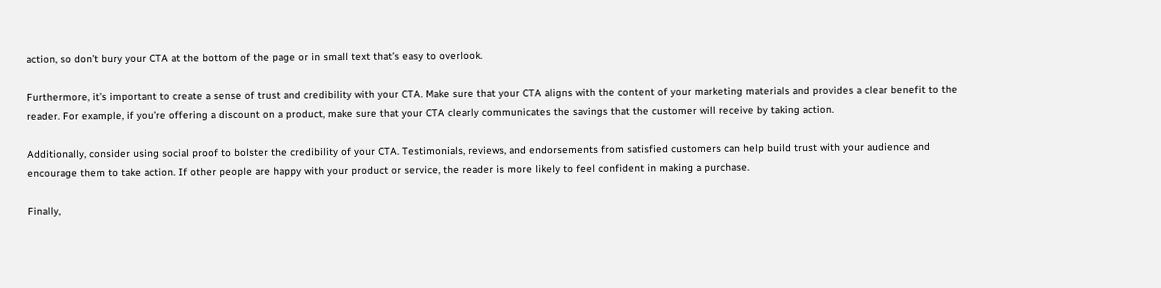action, so don’t bury your CTA at the bottom of the page or in small text that’s easy to overlook.

Furthermore, it’s important to create a sense of trust and credibility with your CTA. Make sure that your CTA aligns with the content of your marketing materials and provides a clear benefit to the reader. For example, if you’re offering a discount on a product, make sure that your CTA clearly communicates the savings that the customer will receive by taking action.

Additionally, consider using social proof to bolster the credibility of your CTA. Testimonials, reviews, and endorsements from satisfied customers can help build trust with your audience and encourage them to take action. If other people are happy with your product or service, the reader is more likely to feel confident in making a purchase.

Finally,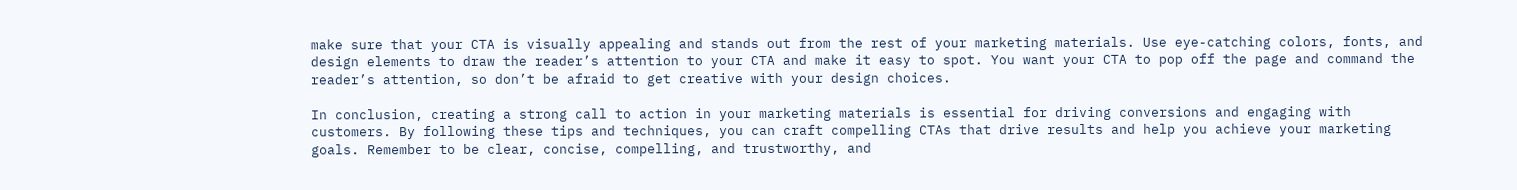make sure that your CTA is visually appealing and stands out from the rest of your marketing materials. Use eye-catching colors, fonts, and design elements to draw the reader’s attention to your CTA and make it easy to spot. You want your CTA to pop off the page and command the reader’s attention, so don’t be afraid to get creative with your design choices.

In conclusion, creating a strong call to action in your marketing materials is essential for driving conversions and engaging with customers. By following these tips and techniques, you can craft compelling CTAs that drive results and help you achieve your marketing goals. Remember to be clear, concise, compelling, and trustworthy, and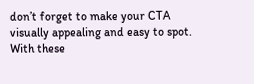don’t forget to make your CTA visually appealing and easy to spot. With these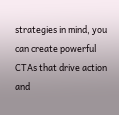strategies in mind, you can create powerful CTAs that drive action and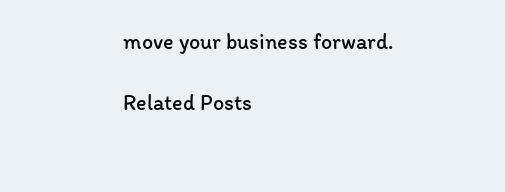move your business forward.

Related Posts